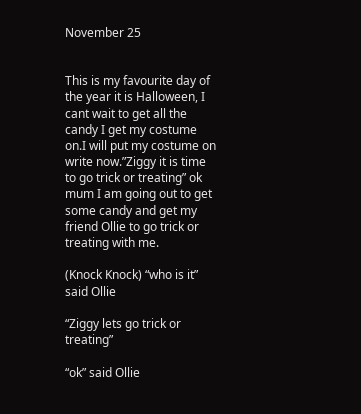November 25


This is my favourite day of the year it is Halloween, I cant wait to get all the candy I get my costume on.I will put my costume on write now.”Ziggy it is time to go trick or treating” ok mum I am going out to get some candy and get my friend Ollie to go trick or treating with me.

(Knock Knock) “who is it” said Ollie

“Ziggy lets go trick or treating”

“ok” said Ollie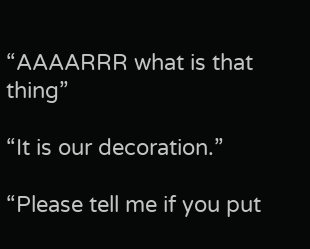“AAAARRR what is that thing”

“It is our decoration.”

“Please tell me if you put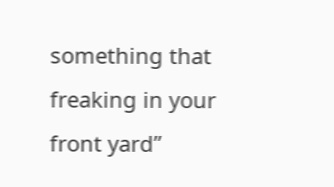something that freaking in your front yard”